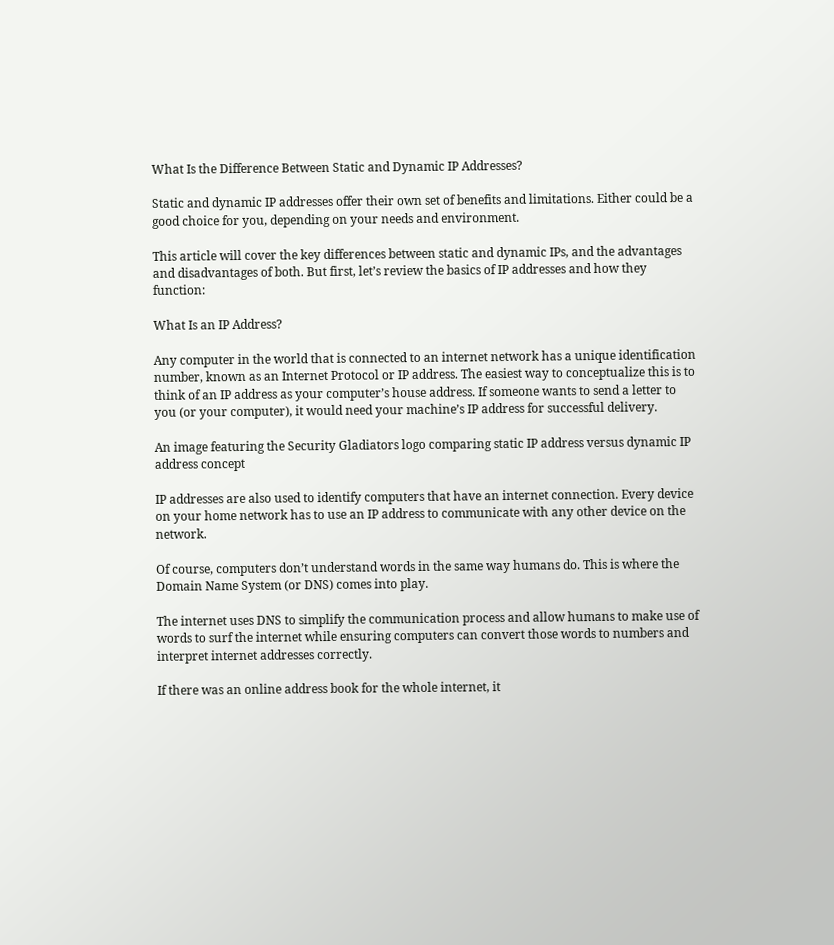What Is the Difference Between Static and Dynamic IP Addresses?

Static and dynamic IP addresses offer their own set of benefits and limitations. Either could be a good choice for you, depending on your needs and environment.

This article will cover the key differences between static and dynamic IPs, and the advantages and disadvantages of both. But first, let’s review the basics of IP addresses and how they function:

What Is an IP Address?

Any computer in the world that is connected to an internet network has a unique identification number, known as an Internet Protocol or IP address. The easiest way to conceptualize this is to think of an IP address as your computer’s house address. If someone wants to send a letter to you (or your computer), it would need your machine’s IP address for successful delivery.

An image featuring the Security Gladiators logo comparing static IP address versus dynamic IP address concept

IP addresses are also used to identify computers that have an internet connection. Every device on your home network has to use an IP address to communicate with any other device on the network.

Of course, computers don’t understand words in the same way humans do. This is where the Domain Name System (or DNS) comes into play.

The internet uses DNS to simplify the communication process and allow humans to make use of words to surf the internet while ensuring computers can convert those words to numbers and interpret internet addresses correctly.

If there was an online address book for the whole internet, it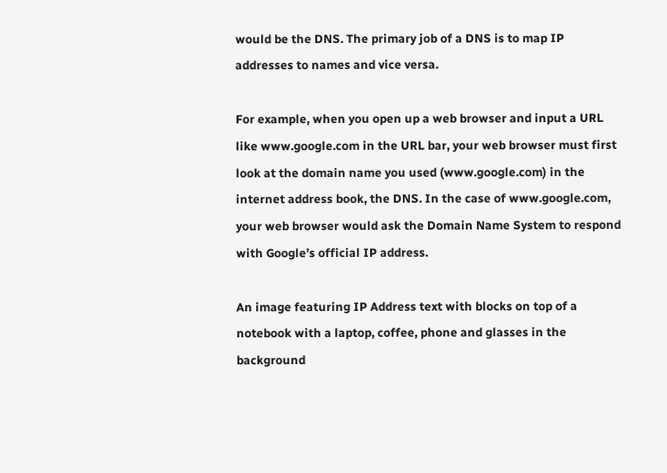would be the DNS. The primary job of a DNS is to map IP addresses to names and vice versa.

For example, when you open up a web browser and input a URL like www.google.com in the URL bar, your web browser must first look at the domain name you used (www.google.com) in the internet address book, the DNS. In the case of www.google.com, your web browser would ask the Domain Name System to respond with Google’s official IP address.

An image featuring IP Address text with blocks on top of a notebook with a laptop, coffee, phone and glasses in the background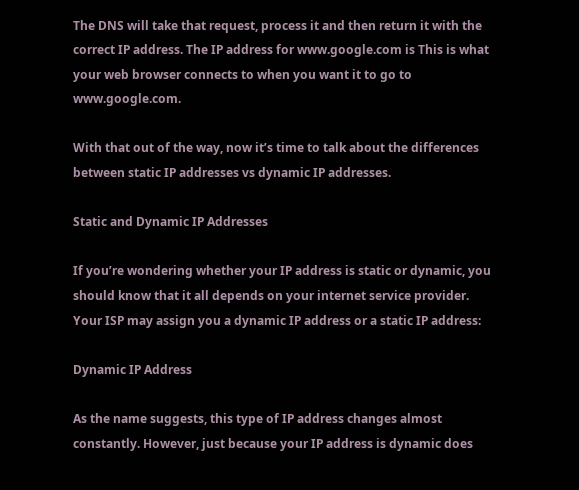The DNS will take that request, process it and then return it with the correct IP address. The IP address for www.google.com is This is what your web browser connects to when you want it to go to www.google.com.

With that out of the way, now it’s time to talk about the differences between static IP addresses vs dynamic IP addresses.

Static and Dynamic IP Addresses

If you’re wondering whether your IP address is static or dynamic, you should know that it all depends on your internet service provider. Your ISP may assign you a dynamic IP address or a static IP address:

Dynamic IP Address

As the name suggests, this type of IP address changes almost constantly. However, just because your IP address is dynamic does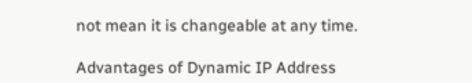not mean it is changeable at any time.

Advantages of Dynamic IP Address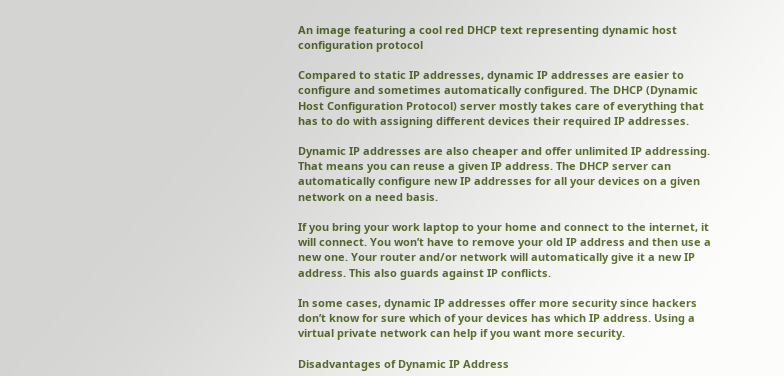An image featuring a cool red DHCP text representing dynamic host configuration protocol

Compared to static IP addresses, dynamic IP addresses are easier to configure and sometimes automatically configured. The DHCP (Dynamic Host Configuration Protocol) server mostly takes care of everything that has to do with assigning different devices their required IP addresses.

Dynamic IP addresses are also cheaper and offer unlimited IP addressing. That means you can reuse a given IP address. The DHCP server can automatically configure new IP addresses for all your devices on a given network on a need basis.

If you bring your work laptop to your home and connect to the internet, it will connect. You won’t have to remove your old IP address and then use a new one. Your router and/or network will automatically give it a new IP address. This also guards against IP conflicts.

In some cases, dynamic IP addresses offer more security since hackers don’t know for sure which of your devices has which IP address. Using a virtual private network can help if you want more security.

Disadvantages of Dynamic IP Address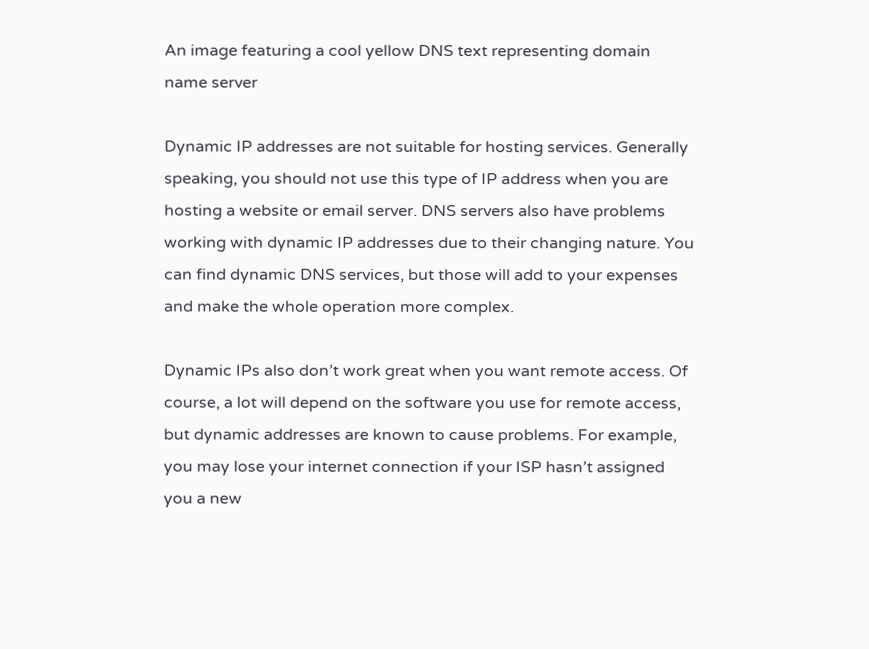An image featuring a cool yellow DNS text representing domain name server

Dynamic IP addresses are not suitable for hosting services. Generally speaking, you should not use this type of IP address when you are hosting a website or email server. DNS servers also have problems working with dynamic IP addresses due to their changing nature. You can find dynamic DNS services, but those will add to your expenses and make the whole operation more complex.

Dynamic IPs also don’t work great when you want remote access. Of course, a lot will depend on the software you use for remote access, but dynamic addresses are known to cause problems. For example, you may lose your internet connection if your ISP hasn’t assigned you a new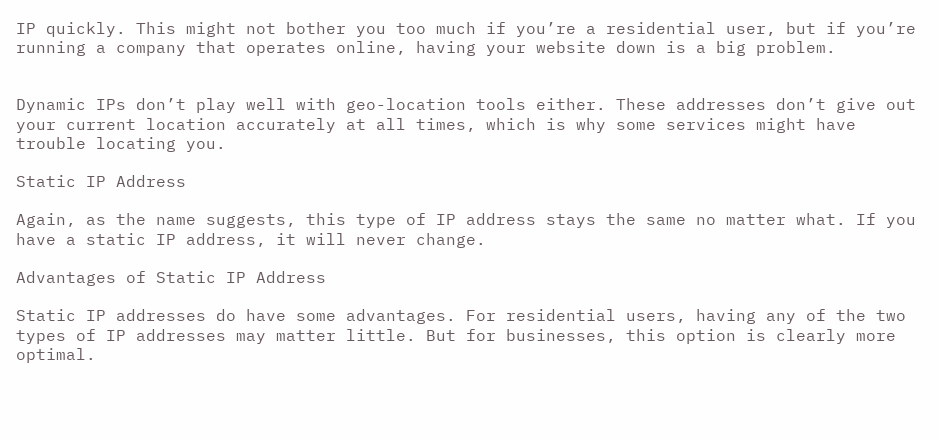IP quickly. This might not bother you too much if you’re a residential user, but if you’re running a company that operates online, having your website down is a big problem.


Dynamic IPs don’t play well with geo-location tools either. These addresses don’t give out your current location accurately at all times, which is why some services might have trouble locating you.

Static IP Address

Again, as the name suggests, this type of IP address stays the same no matter what. If you have a static IP address, it will never change.

Advantages of Static IP Address

Static IP addresses do have some advantages. For residential users, having any of the two types of IP addresses may matter little. But for businesses, this option is clearly more optimal.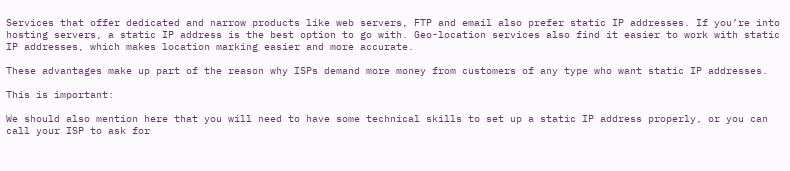Services that offer dedicated and narrow products like web servers, FTP and email also prefer static IP addresses. If you’re into hosting servers, a static IP address is the best option to go with. Geo-location services also find it easier to work with static IP addresses, which makes location marking easier and more accurate.

These advantages make up part of the reason why ISPs demand more money from customers of any type who want static IP addresses.

This is important:

We should also mention here that you will need to have some technical skills to set up a static IP address properly, or you can call your ISP to ask for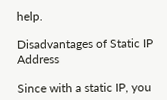help.

Disadvantages of Static IP Address

Since with a static IP, you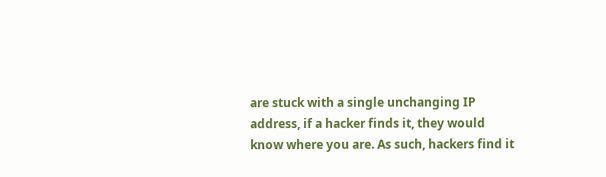are stuck with a single unchanging IP address, if a hacker finds it, they would know where you are. As such, hackers find it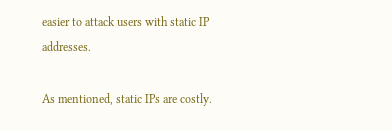easier to attack users with static IP addresses.

As mentioned, static IPs are costly.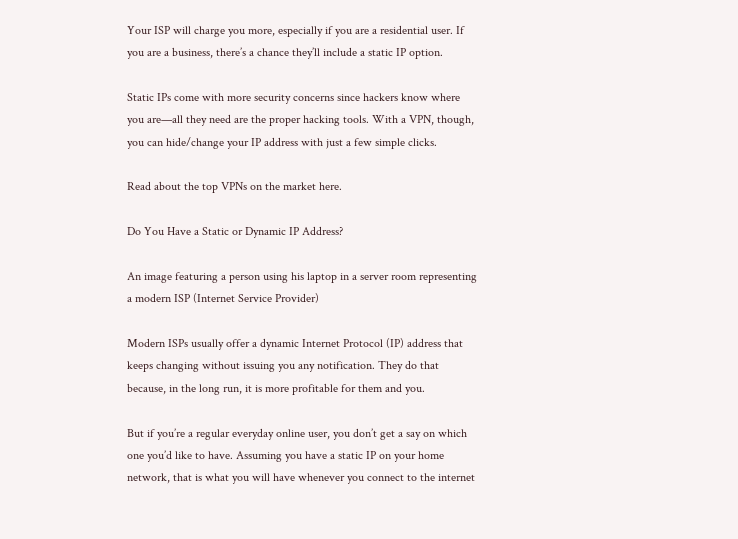Your ISP will charge you more, especially if you are a residential user. If you are a business, there’s a chance they’ll include a static IP option.

Static IPs come with more security concerns since hackers know where you are—all they need are the proper hacking tools. With a VPN, though, you can hide/change your IP address with just a few simple clicks.

Read about the top VPNs on the market here.

Do You Have a Static or Dynamic IP Address?

An image featuring a person using his laptop in a server room representing a modern ISP (Internet Service Provider)

Modern ISPs usually offer a dynamic Internet Protocol (IP) address that keeps changing without issuing you any notification. They do that because, in the long run, it is more profitable for them and you.

But if you’re a regular everyday online user, you don’t get a say on which one you’d like to have. Assuming you have a static IP on your home network, that is what you will have whenever you connect to the internet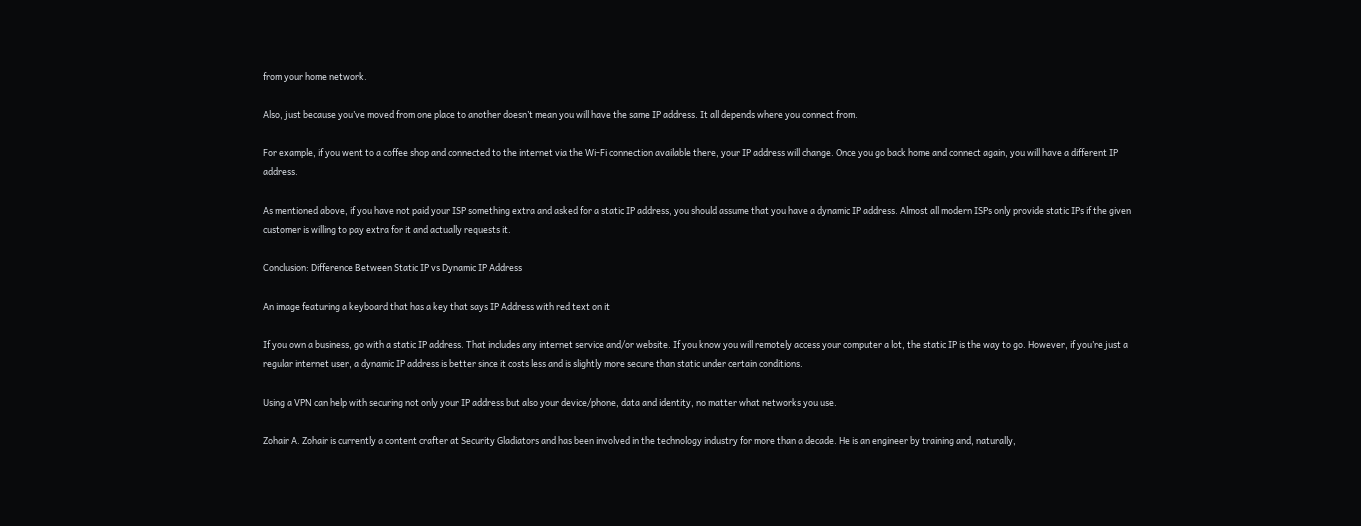from your home network.

Also, just because you’ve moved from one place to another doesn’t mean you will have the same IP address. It all depends where you connect from.

For example, if you went to a coffee shop and connected to the internet via the Wi-Fi connection available there, your IP address will change. Once you go back home and connect again, you will have a different IP address.

As mentioned above, if you have not paid your ISP something extra and asked for a static IP address, you should assume that you have a dynamic IP address. Almost all modern ISPs only provide static IPs if the given customer is willing to pay extra for it and actually requests it.

Conclusion: Difference Between Static IP vs Dynamic IP Address

An image featuring a keyboard that has a key that says IP Address with red text on it

If you own a business, go with a static IP address. That includes any internet service and/or website. If you know you will remotely access your computer a lot, the static IP is the way to go. However, if you’re just a regular internet user, a dynamic IP address is better since it costs less and is slightly more secure than static under certain conditions.

Using a VPN can help with securing not only your IP address but also your device/phone, data and identity, no matter what networks you use.

Zohair A. Zohair is currently a content crafter at Security Gladiators and has been involved in the technology industry for more than a decade. He is an engineer by training and, naturally,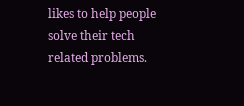likes to help people solve their tech related problems.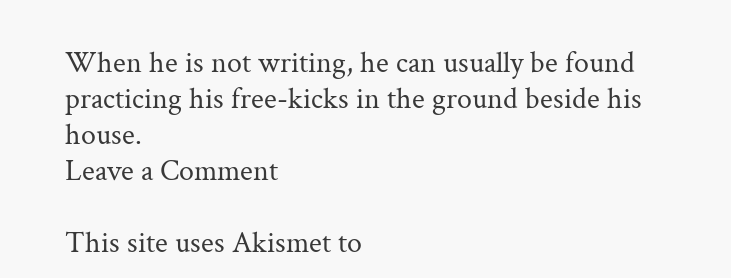When he is not writing, he can usually be found practicing his free-kicks in the ground beside his house.
Leave a Comment

This site uses Akismet to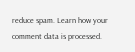reduce spam. Learn how your comment data is processed.